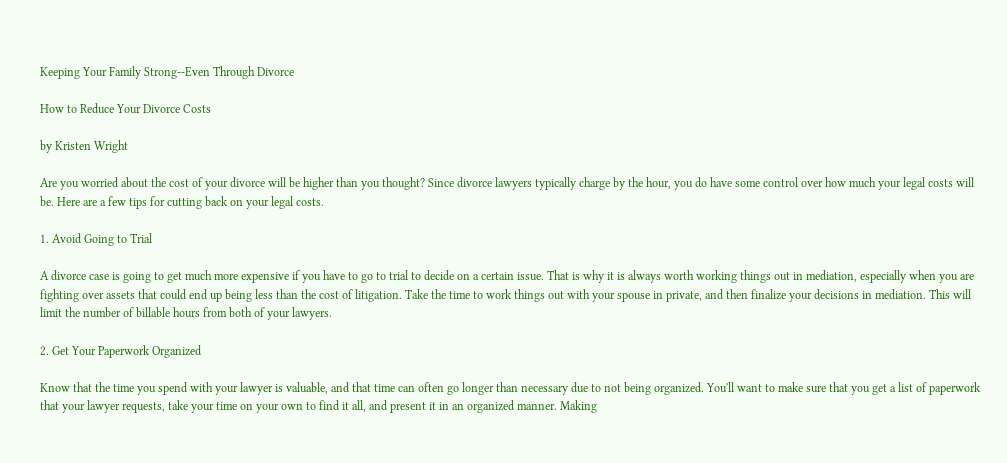Keeping Your Family Strong--Even Through Divorce

How to Reduce Your Divorce Costs

by Kristen Wright

Are you worried about the cost of your divorce will be higher than you thought? Since divorce lawyers typically charge by the hour, you do have some control over how much your legal costs will be. Here are a few tips for cutting back on your legal costs.

1. Avoid Going to Trial

A divorce case is going to get much more expensive if you have to go to trial to decide on a certain issue. That is why it is always worth working things out in mediation, especially when you are fighting over assets that could end up being less than the cost of litigation. Take the time to work things out with your spouse in private, and then finalize your decisions in mediation. This will limit the number of billable hours from both of your lawyers.

2. Get Your Paperwork Organized

Know that the time you spend with your lawyer is valuable, and that time can often go longer than necessary due to not being organized. You'll want to make sure that you get a list of paperwork that your lawyer requests, take your time on your own to find it all, and present it in an organized manner. Making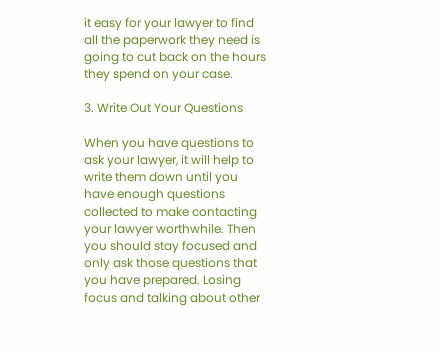it easy for your lawyer to find all the paperwork they need is going to cut back on the hours they spend on your case.

3. Write Out Your Questions

When you have questions to ask your lawyer, it will help to write them down until you have enough questions collected to make contacting your lawyer worthwhile. Then you should stay focused and only ask those questions that you have prepared. Losing focus and talking about other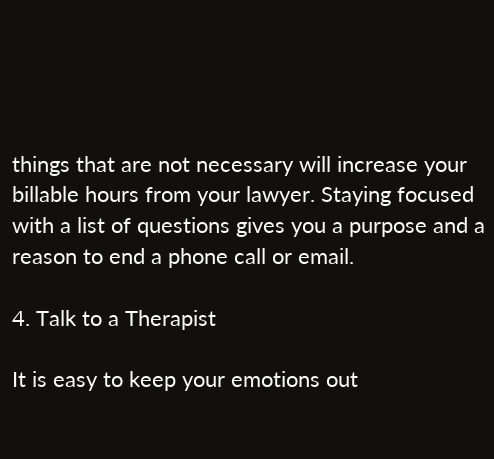things that are not necessary will increase your billable hours from your lawyer. Staying focused with a list of questions gives you a purpose and a reason to end a phone call or email.

4. Talk to a Therapist

It is easy to keep your emotions out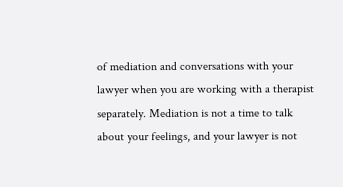of mediation and conversations with your lawyer when you are working with a therapist separately. Mediation is not a time to talk about your feelings, and your lawyer is not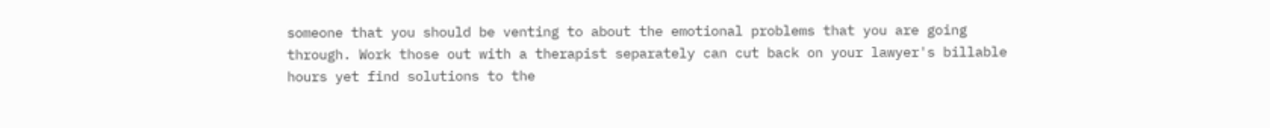someone that you should be venting to about the emotional problems that you are going through. Work those out with a therapist separately can cut back on your lawyer's billable hours yet find solutions to the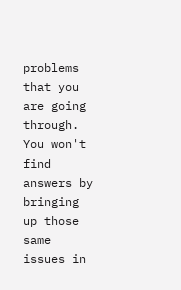problems that you are going through. You won't find answers by bringing up those same issues in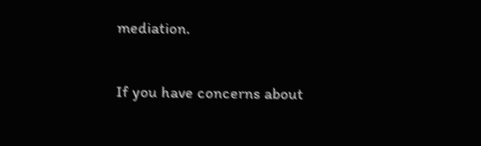mediation.

If you have concerns about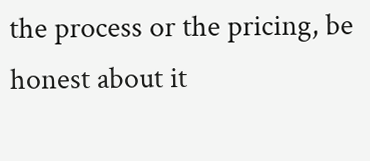the process or the pricing, be honest about it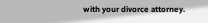with your divorce attorney.